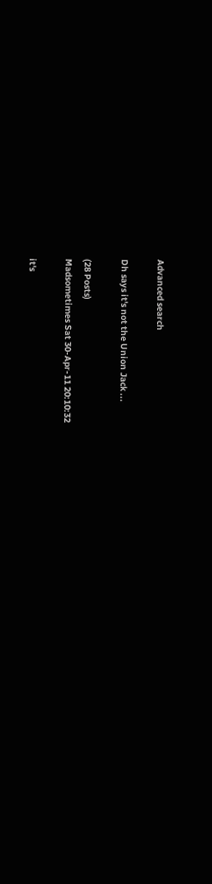Advanced search

Dh says it's not the Union Jack ...

(28 Posts)
Madsometimes Sat 30-Apr-11 20:10:32

it's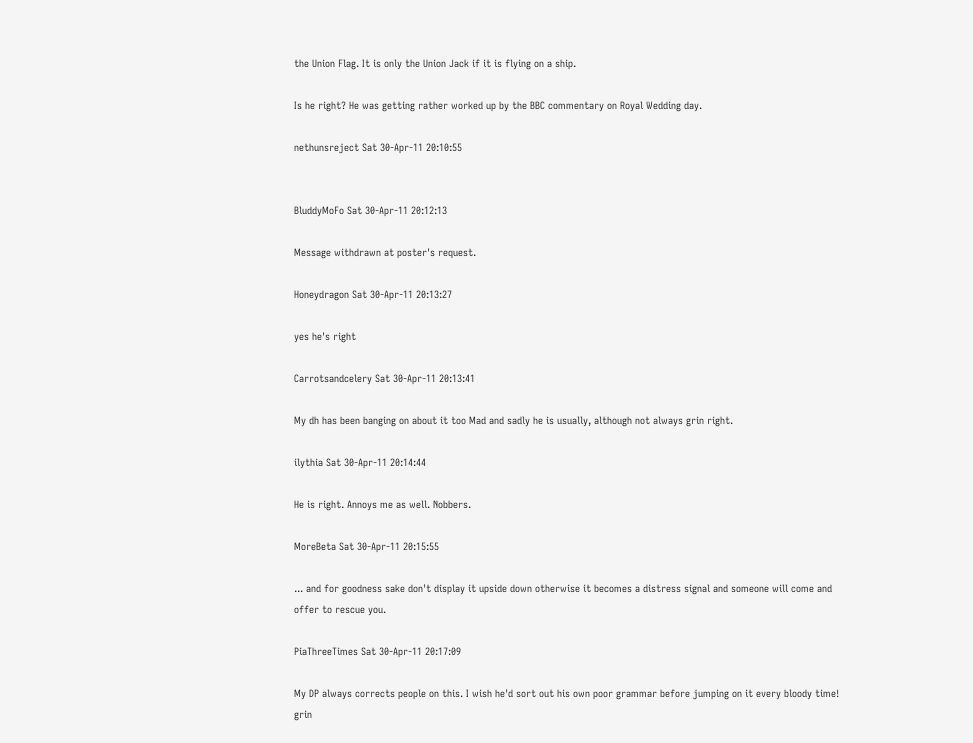the Union Flag. It is only the Union Jack if it is flying on a ship.

Is he right? He was getting rather worked up by the BBC commentary on Royal Wedding day.

nethunsreject Sat 30-Apr-11 20:10:55


BluddyMoFo Sat 30-Apr-11 20:12:13

Message withdrawn at poster's request.

Honeydragon Sat 30-Apr-11 20:13:27

yes he's right

Carrotsandcelery Sat 30-Apr-11 20:13:41

My dh has been banging on about it too Mad and sadly he is usually, although not always grin right.

ilythia Sat 30-Apr-11 20:14:44

He is right. Annoys me as well. Nobbers.

MoreBeta Sat 30-Apr-11 20:15:55

... and for goodness sake don't display it upside down otherwise it becomes a distress signal and someone will come and offer to rescue you.

PiaThreeTimes Sat 30-Apr-11 20:17:09

My DP always corrects people on this. I wish he'd sort out his own poor grammar before jumping on it every bloody time! grin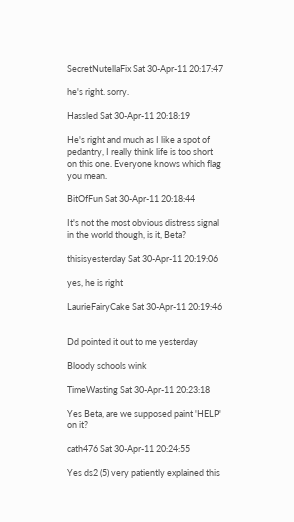SecretNutellaFix Sat 30-Apr-11 20:17:47

he's right. sorry.

Hassled Sat 30-Apr-11 20:18:19

He's right and much as I like a spot of pedantry, I really think life is too short on this one. Everyone knows which flag you mean.

BitOfFun Sat 30-Apr-11 20:18:44

It's not the most obvious distress signal in the world though, is it, Beta?

thisisyesterday Sat 30-Apr-11 20:19:06

yes, he is right

LaurieFairyCake Sat 30-Apr-11 20:19:46


Dd pointed it out to me yesterday

Bloody schools wink

TimeWasting Sat 30-Apr-11 20:23:18

Yes Beta, are we supposed paint 'HELP' on it?

cath476 Sat 30-Apr-11 20:24:55

Yes ds2 (5) very patiently explained this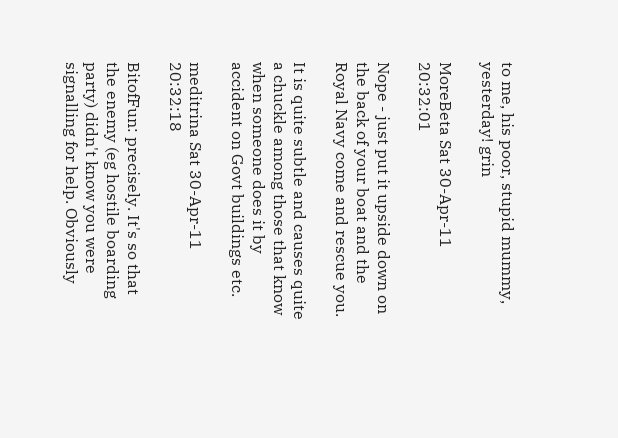to me, his poor, stupid mummy, yesterday! grin

MoreBeta Sat 30-Apr-11 20:32:01

Nope - just put it upside down on the back of your boat and the Royal Navy come and rescue you.

It is quite subtle and causes quite a chuckle among those that know when someone does it by accident on Govt buildings etc.

meditrina Sat 30-Apr-11 20:32:18

BitofFun: precisely. It's so that the enemy (eg hostile boarding party) didn't know you were signalling for help. Obviously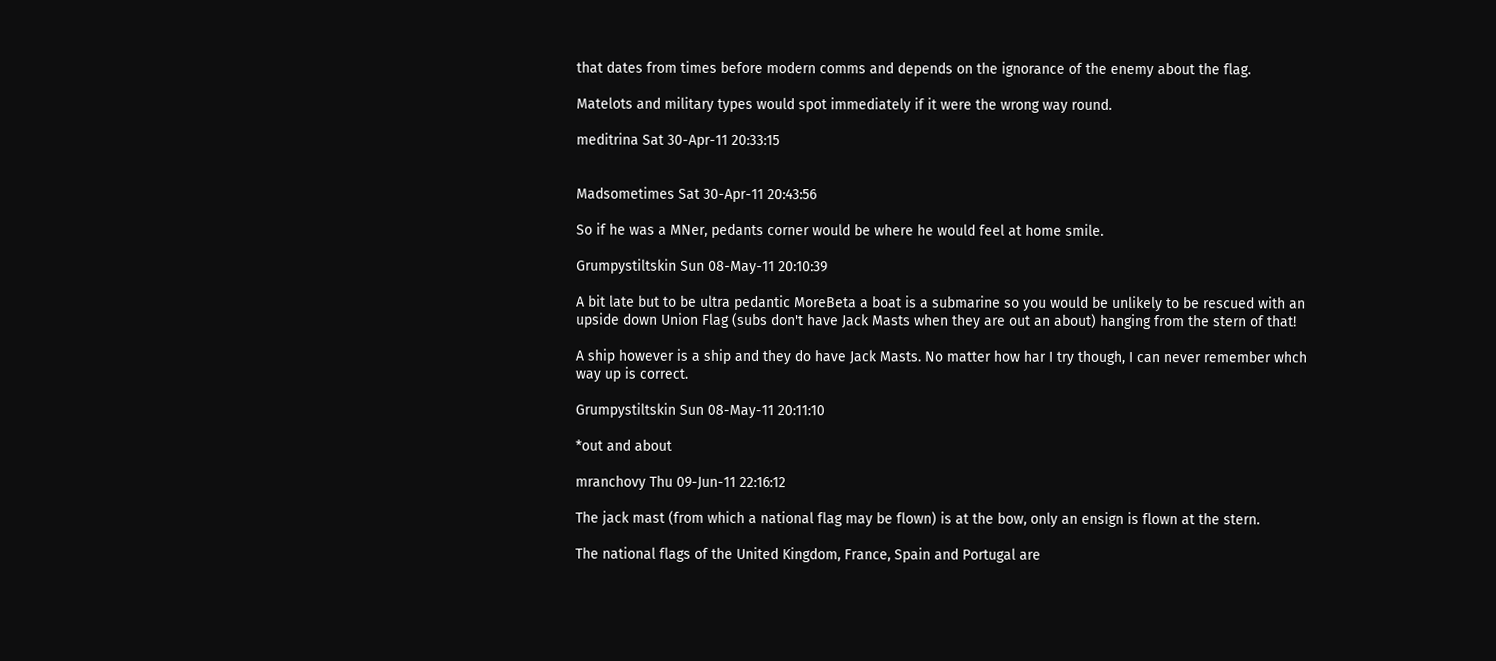that dates from times before modern comms and depends on the ignorance of the enemy about the flag.

Matelots and military types would spot immediately if it were the wrong way round.

meditrina Sat 30-Apr-11 20:33:15


Madsometimes Sat 30-Apr-11 20:43:56

So if he was a MNer, pedants corner would be where he would feel at home smile.

Grumpystiltskin Sun 08-May-11 20:10:39

A bit late but to be ultra pedantic MoreBeta a boat is a submarine so you would be unlikely to be rescued with an upside down Union Flag (subs don't have Jack Masts when they are out an about) hanging from the stern of that!

A ship however is a ship and they do have Jack Masts. No matter how har I try though, I can never remember whch way up is correct.

Grumpystiltskin Sun 08-May-11 20:11:10

*out and about

mranchovy Thu 09-Jun-11 22:16:12

The jack mast (from which a national flag may be flown) is at the bow, only an ensign is flown at the stern.

The national flags of the United Kingdom, France, Spain and Portugal are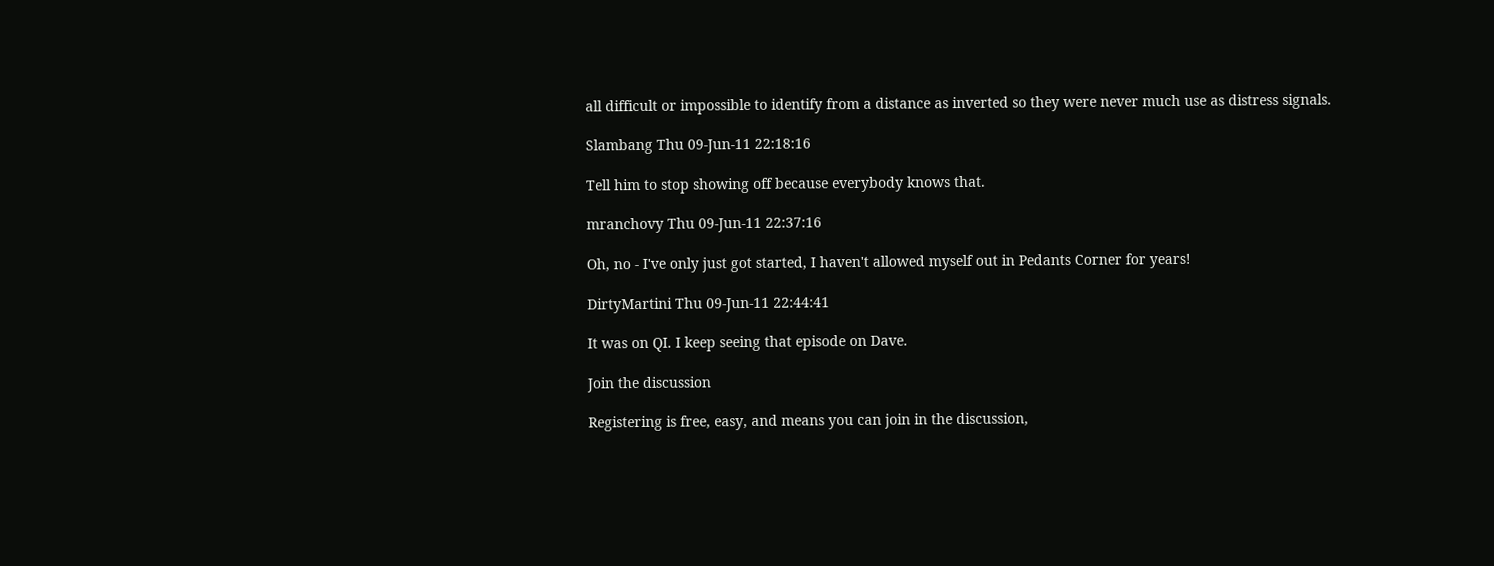all difficult or impossible to identify from a distance as inverted so they were never much use as distress signals.

Slambang Thu 09-Jun-11 22:18:16

Tell him to stop showing off because everybody knows that.

mranchovy Thu 09-Jun-11 22:37:16

Oh, no - I've only just got started, I haven't allowed myself out in Pedants Corner for years!

DirtyMartini Thu 09-Jun-11 22:44:41

It was on QI. I keep seeing that episode on Dave.

Join the discussion

Registering is free, easy, and means you can join in the discussion,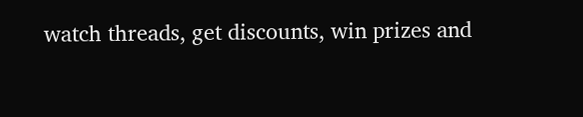watch threads, get discounts, win prizes and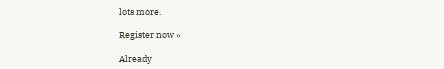lots more.

Register now »

Already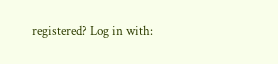registered? Log in with: